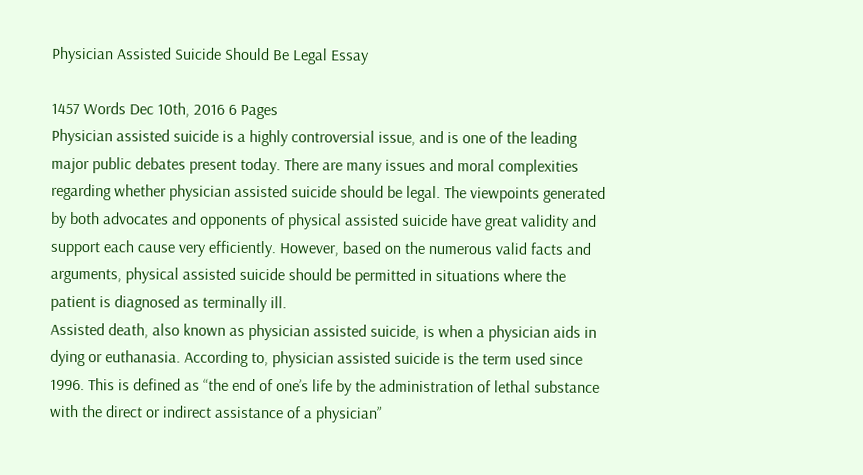Physician Assisted Suicide Should Be Legal Essay

1457 Words Dec 10th, 2016 6 Pages
Physician assisted suicide is a highly controversial issue, and is one of the leading major public debates present today. There are many issues and moral complexities regarding whether physician assisted suicide should be legal. The viewpoints generated by both advocates and opponents of physical assisted suicide have great validity and support each cause very efficiently. However, based on the numerous valid facts and arguments, physical assisted suicide should be permitted in situations where the patient is diagnosed as terminally ill.
Assisted death, also known as physician assisted suicide, is when a physician aids in dying or euthanasia. According to, physician assisted suicide is the term used since 1996. This is defined as “the end of one’s life by the administration of lethal substance with the direct or indirect assistance of a physician”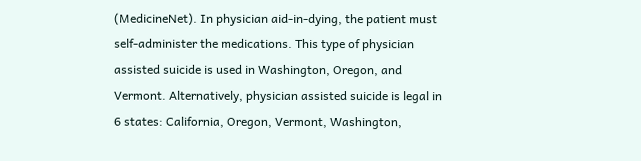(MedicineNet). In physician aid-in-dying, the patient must self-administer the medications. This type of physician assisted suicide is used in Washington, Oregon, and Vermont. Alternatively, physician assisted suicide is legal in 6 states: California, Oregon, Vermont, Washington,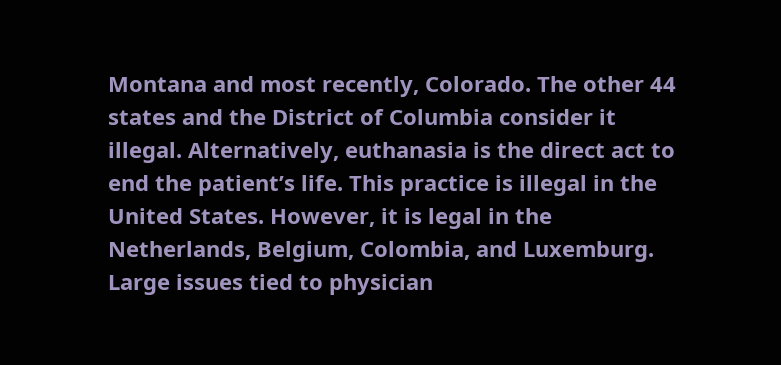Montana and most recently, Colorado. The other 44 states and the District of Columbia consider it illegal. Alternatively, euthanasia is the direct act to end the patient’s life. This practice is illegal in the United States. However, it is legal in the Netherlands, Belgium, Colombia, and Luxemburg.
Large issues tied to physician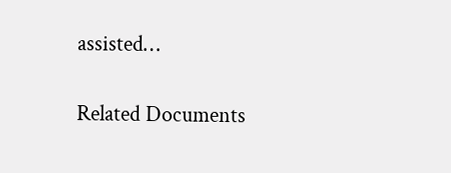assisted…

Related Documents